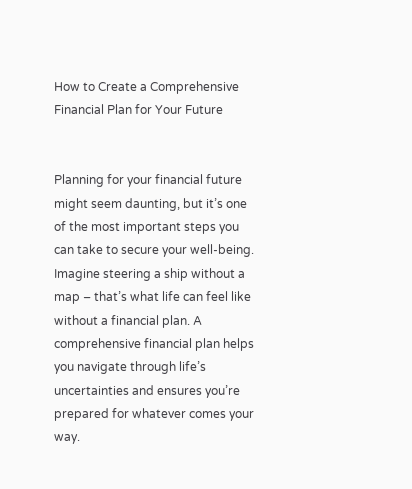How to Create a Comprehensive Financial Plan for Your Future


Planning for your financial future might seem daunting, but it’s one of the most important steps you can take to secure your well-being. Imagine steering a ship without a map – that’s what life can feel like without a financial plan. A comprehensive financial plan helps you navigate through life’s uncertainties and ensures you’re prepared for whatever comes your way.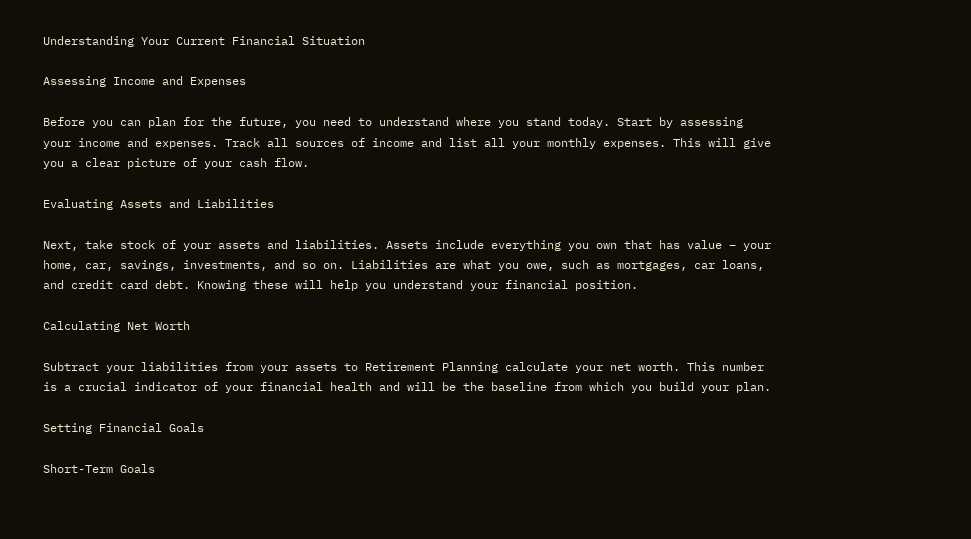Understanding Your Current Financial Situation

Assessing Income and Expenses

Before you can plan for the future, you need to understand where you stand today. Start by assessing your income and expenses. Track all sources of income and list all your monthly expenses. This will give you a clear picture of your cash flow.

Evaluating Assets and Liabilities

Next, take stock of your assets and liabilities. Assets include everything you own that has value – your home, car, savings, investments, and so on. Liabilities are what you owe, such as mortgages, car loans, and credit card debt. Knowing these will help you understand your financial position.

Calculating Net Worth

Subtract your liabilities from your assets to Retirement Planning calculate your net worth. This number is a crucial indicator of your financial health and will be the baseline from which you build your plan.

Setting Financial Goals

Short-Term Goals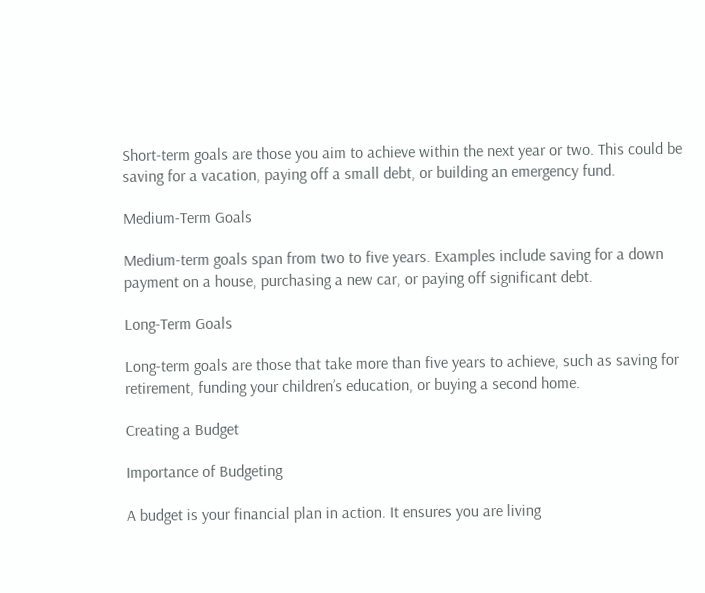Short-term goals are those you aim to achieve within the next year or two. This could be saving for a vacation, paying off a small debt, or building an emergency fund.

Medium-Term Goals

Medium-term goals span from two to five years. Examples include saving for a down payment on a house, purchasing a new car, or paying off significant debt.

Long-Term Goals

Long-term goals are those that take more than five years to achieve, such as saving for retirement, funding your children’s education, or buying a second home.

Creating a Budget

Importance of Budgeting

A budget is your financial plan in action. It ensures you are living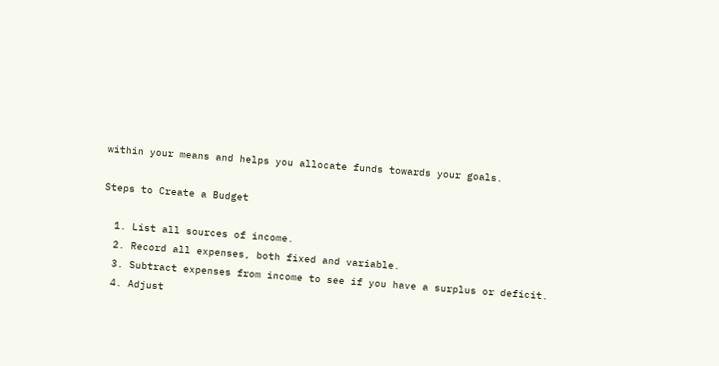within your means and helps you allocate funds towards your goals.

Steps to Create a Budget

  1. List all sources of income.
  2. Record all expenses, both fixed and variable.
  3. Subtract expenses from income to see if you have a surplus or deficit.
  4. Adjust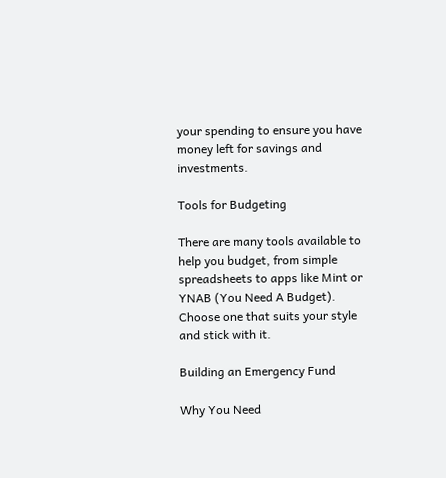your spending to ensure you have money left for savings and investments.

Tools for Budgeting

There are many tools available to help you budget, from simple spreadsheets to apps like Mint or YNAB (You Need A Budget). Choose one that suits your style and stick with it.

Building an Emergency Fund

Why You Need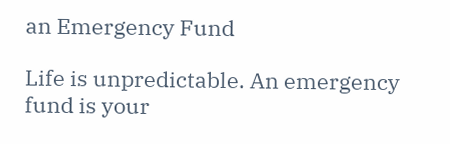an Emergency Fund

Life is unpredictable. An emergency fund is your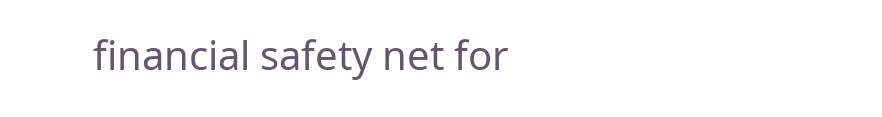financial safety net for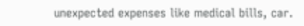unexpected expenses like medical bills, car.